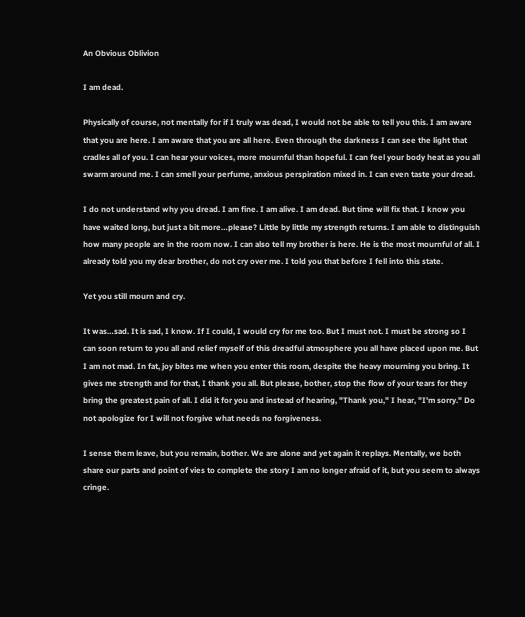An Obvious Oblivion

I am dead.

Physically of course, not mentally for if I truly was dead, I would not be able to tell you this. I am aware that you are here. I am aware that you are all here. Even through the darkness I can see the light that cradles all of you. I can hear your voices, more mournful than hopeful. I can feel your body heat as you all swarm around me. I can smell your perfume, anxious perspiration mixed in. I can even taste your dread.

I do not understand why you dread. I am fine. I am alive. I am dead. But time will fix that. I know you have waited long, but just a bit more…please? Little by little my strength returns. I am able to distinguish how many people are in the room now. I can also tell my brother is here. He is the most mournful of all. I already told you my dear brother, do not cry over me. I told you that before I fell into this state.

Yet you still mourn and cry.

It was…sad. It is sad, I know. If I could, I would cry for me too. But I must not. I must be strong so I can soon return to you all and relief myself of this dreadful atmosphere you all have placed upon me. But I am not mad. In fat, joy bites me when you enter this room, despite the heavy mourning you bring. It gives me strength and for that, I thank you all. But please, bother, stop the flow of your tears for they bring the greatest pain of all. I did it for you and instead of hearing, "Thank you," I hear, "I'm sorry." Do not apologize for I will not forgive what needs no forgiveness.

I sense them leave, but you remain, bother. We are alone and yet again it replays. Mentally, we both share our parts and point of vies to complete the story I am no longer afraid of it, but you seem to always cringe.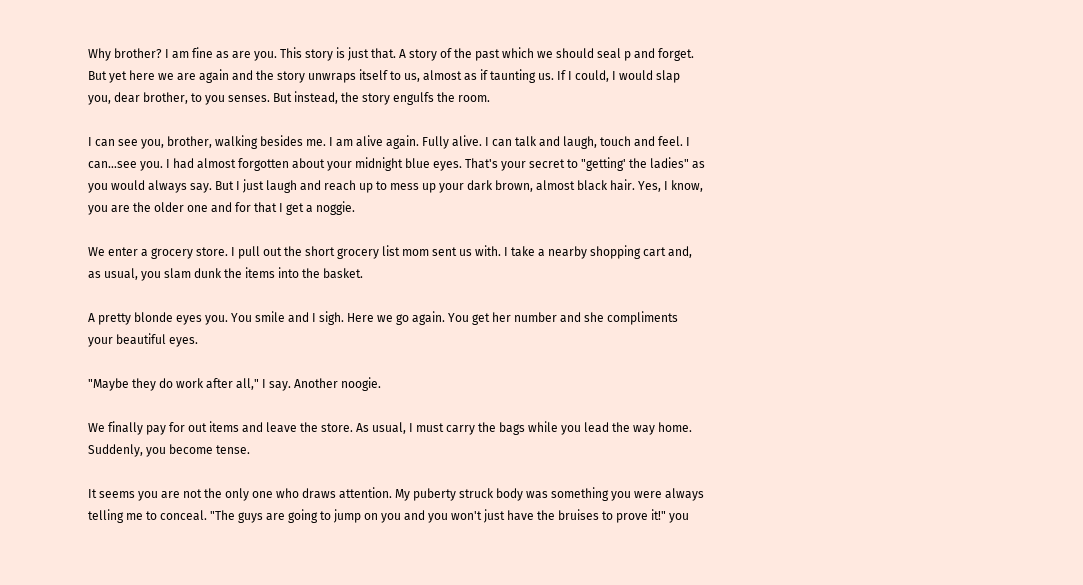Why brother? I am fine as are you. This story is just that. A story of the past which we should seal p and forget. But yet here we are again and the story unwraps itself to us, almost as if taunting us. If I could, I would slap you, dear brother, to you senses. But instead, the story engulfs the room.

I can see you, brother, walking besides me. I am alive again. Fully alive. I can talk and laugh, touch and feel. I can…see you. I had almost forgotten about your midnight blue eyes. That's your secret to "getting' the ladies" as you would always say. But I just laugh and reach up to mess up your dark brown, almost black hair. Yes, I know, you are the older one and for that I get a noggie.

We enter a grocery store. I pull out the short grocery list mom sent us with. I take a nearby shopping cart and, as usual, you slam dunk the items into the basket.

A pretty blonde eyes you. You smile and I sigh. Here we go again. You get her number and she compliments your beautiful eyes.

"Maybe they do work after all," I say. Another noogie.

We finally pay for out items and leave the store. As usual, I must carry the bags while you lead the way home. Suddenly, you become tense.

It seems you are not the only one who draws attention. My puberty struck body was something you were always telling me to conceal. "The guys are going to jump on you and you won't just have the bruises to prove it!" you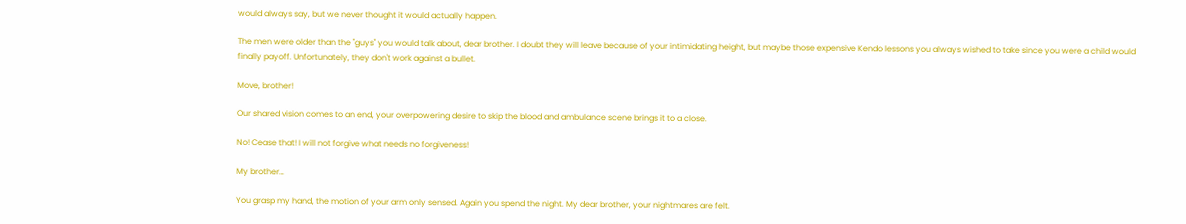would always say, but we never thought it would actually happen.

The men were older than the "guys" you would talk about, dear brother. I doubt they will leave because of your intimidating height, but maybe those expensive Kendo lessons you always wished to take since you were a child would finally payoff. Unfortunately, they don't work against a bullet.

Move, brother!

Our shared vision comes to an end, your overpowering desire to skip the blood and ambulance scene brings it to a close.

No! Cease that! I will not forgive what needs no forgiveness!

My brother…

You grasp my hand, the motion of your arm only sensed. Again you spend the night. My dear brother, your nightmares are felt.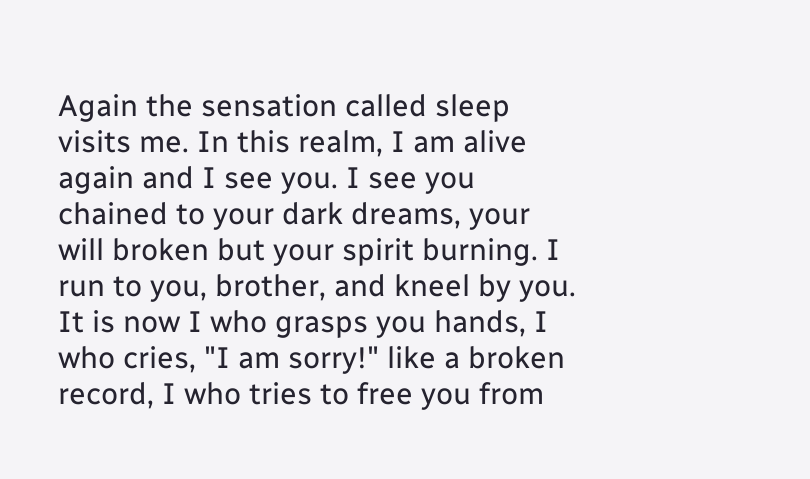Again the sensation called sleep visits me. In this realm, I am alive again and I see you. I see you chained to your dark dreams, your will broken but your spirit burning. I run to you, brother, and kneel by you. It is now I who grasps you hands, I who cries, "I am sorry!" like a broken record, I who tries to free you from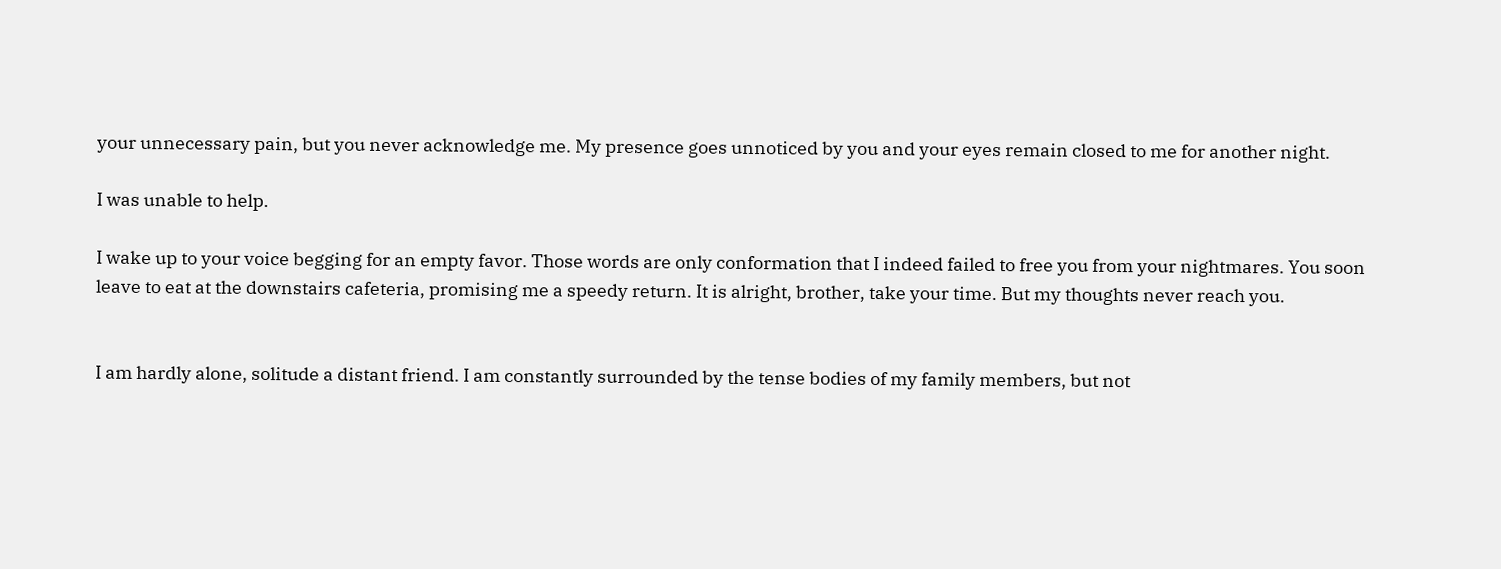your unnecessary pain, but you never acknowledge me. My presence goes unnoticed by you and your eyes remain closed to me for another night.

I was unable to help.

I wake up to your voice begging for an empty favor. Those words are only conformation that I indeed failed to free you from your nightmares. You soon leave to eat at the downstairs cafeteria, promising me a speedy return. It is alright, brother, take your time. But my thoughts never reach you.


I am hardly alone, solitude a distant friend. I am constantly surrounded by the tense bodies of my family members, but not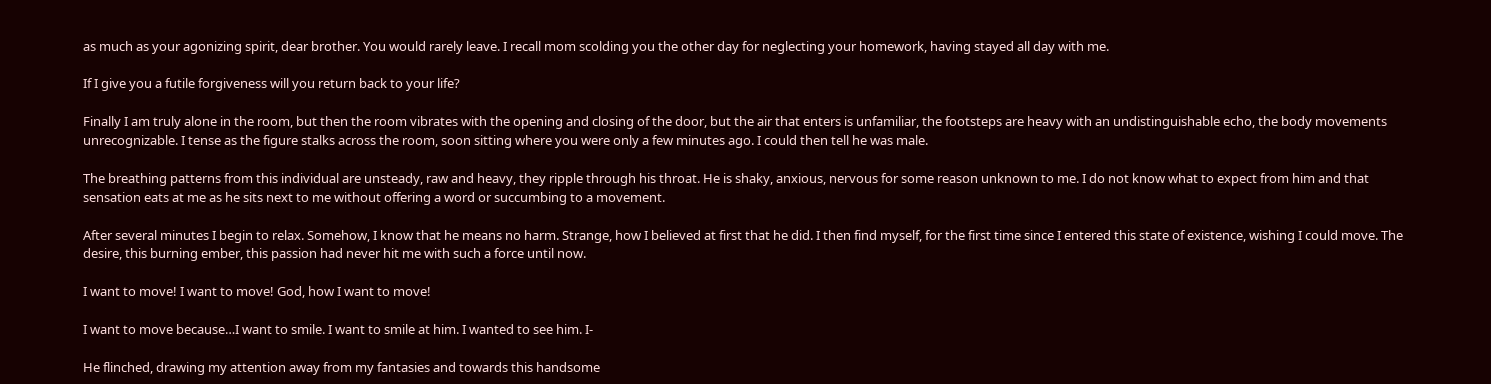as much as your agonizing spirit, dear brother. You would rarely leave. I recall mom scolding you the other day for neglecting your homework, having stayed all day with me.

If I give you a futile forgiveness will you return back to your life?

Finally I am truly alone in the room, but then the room vibrates with the opening and closing of the door, but the air that enters is unfamiliar, the footsteps are heavy with an undistinguishable echo, the body movements unrecognizable. I tense as the figure stalks across the room, soon sitting where you were only a few minutes ago. I could then tell he was male.

The breathing patterns from this individual are unsteady, raw and heavy, they ripple through his throat. He is shaky, anxious, nervous for some reason unknown to me. I do not know what to expect from him and that sensation eats at me as he sits next to me without offering a word or succumbing to a movement.

After several minutes I begin to relax. Somehow, I know that he means no harm. Strange, how I believed at first that he did. I then find myself, for the first time since I entered this state of existence, wishing I could move. The desire, this burning ember, this passion had never hit me with such a force until now.

I want to move! I want to move! God, how I want to move!

I want to move because…I want to smile. I want to smile at him. I wanted to see him. I-

He flinched, drawing my attention away from my fantasies and towards this handsome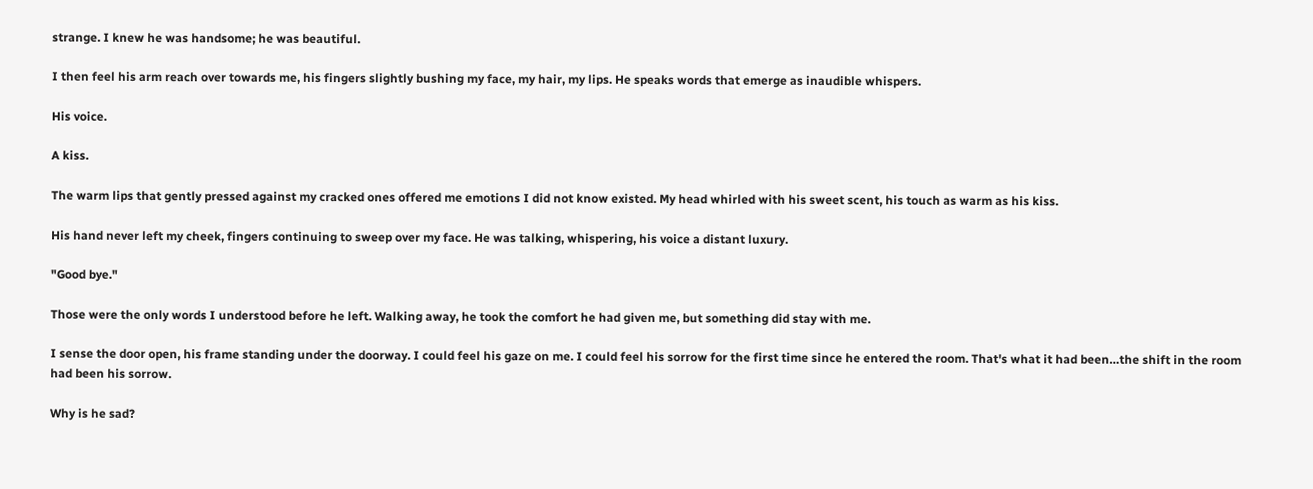strange. I knew he was handsome; he was beautiful.

I then feel his arm reach over towards me, his fingers slightly bushing my face, my hair, my lips. He speaks words that emerge as inaudible whispers.

His voice.

A kiss.

The warm lips that gently pressed against my cracked ones offered me emotions I did not know existed. My head whirled with his sweet scent, his touch as warm as his kiss.

His hand never left my cheek, fingers continuing to sweep over my face. He was talking, whispering, his voice a distant luxury.

"Good bye."

Those were the only words I understood before he left. Walking away, he took the comfort he had given me, but something did stay with me.

I sense the door open, his frame standing under the doorway. I could feel his gaze on me. I could feel his sorrow for the first time since he entered the room. That's what it had been…the shift in the room had been his sorrow.

Why is he sad?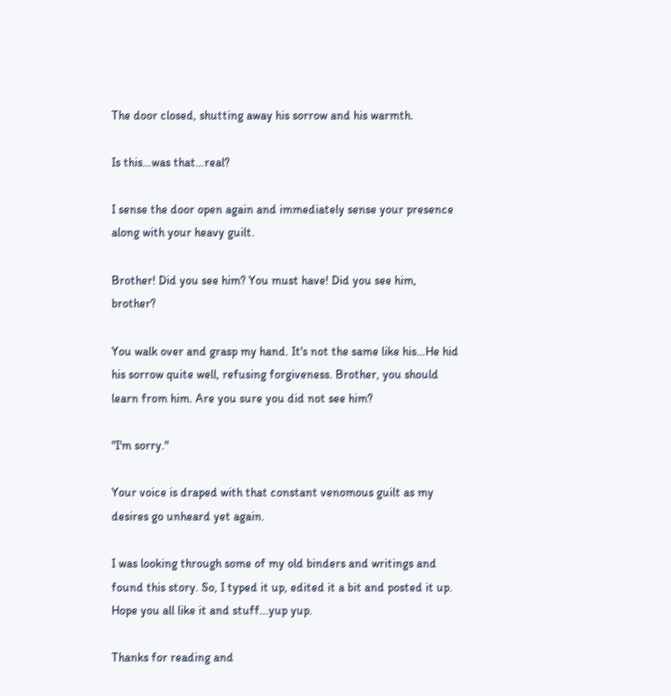The door closed, shutting away his sorrow and his warmth.

Is this…was that…real?

I sense the door open again and immediately sense your presence along with your heavy guilt.

Brother! Did you see him? You must have! Did you see him, brother?

You walk over and grasp my hand. It's not the same like his…He hid his sorrow quite well, refusing forgiveness. Brother, you should learn from him. Are you sure you did not see him?

"I'm sorry."

Your voice is draped with that constant venomous guilt as my desires go unheard yet again.

I was looking through some of my old binders and writings and found this story. So, I typed it up, edited it a bit and posted it up. Hope you all like it and stuff...yup yup.

Thanks for reading and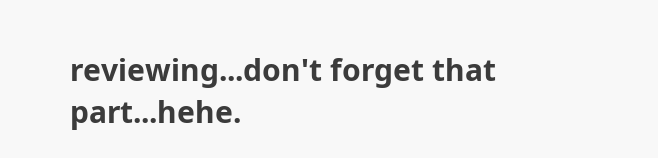reviewing...don't forget that part...hehe.